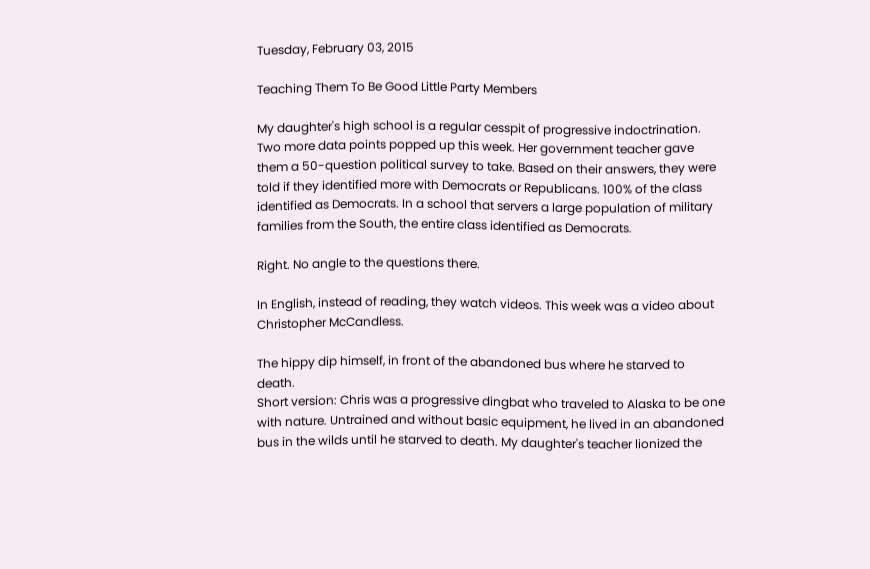Tuesday, February 03, 2015

Teaching Them To Be Good Little Party Members

My daughter's high school is a regular cesspit of progressive indoctrination. Two more data points popped up this week. Her government teacher gave them a 50-question political survey to take. Based on their answers, they were told if they identified more with Democrats or Republicans. 100% of the class identified as Democrats. In a school that servers a large population of military families from the South, the entire class identified as Democrats.

Right. No angle to the questions there.

In English, instead of reading, they watch videos. This week was a video about Christopher McCandless.

The hippy dip himself, in front of the abandoned bus where he starved to death.
Short version: Chris was a progressive dingbat who traveled to Alaska to be one with nature. Untrained and without basic equipment, he lived in an abandoned bus in the wilds until he starved to death. My daughter's teacher lionized the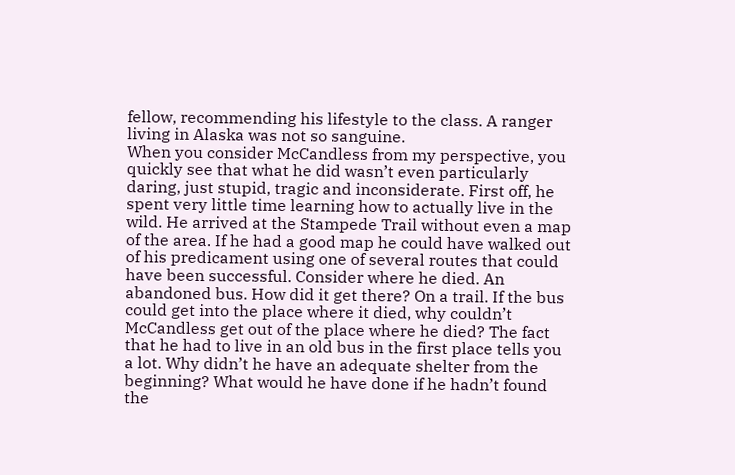fellow, recommending his lifestyle to the class. A ranger living in Alaska was not so sanguine.
When you consider McCandless from my perspective, you quickly see that what he did wasn’t even particularly daring, just stupid, tragic and inconsiderate. First off, he spent very little time learning how to actually live in the wild. He arrived at the Stampede Trail without even a map of the area. If he had a good map he could have walked out of his predicament using one of several routes that could have been successful. Consider where he died. An abandoned bus. How did it get there? On a trail. If the bus could get into the place where it died, why couldn’t McCandless get out of the place where he died? The fact that he had to live in an old bus in the first place tells you a lot. Why didn’t he have an adequate shelter from the beginning? What would he have done if he hadn’t found the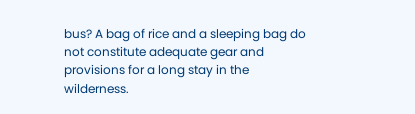bus? A bag of rice and a sleeping bag do not constitute adequate gear and provisions for a long stay in the wilderness.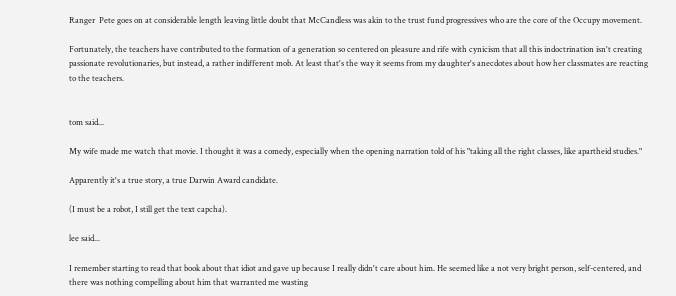Ranger  Pete goes on at considerable length leaving little doubt that McCandless was akin to the trust fund progressives who are the core of the Occupy movement.

Fortunately, the teachers have contributed to the formation of a generation so centered on pleasure and rife with cynicism that all this indoctrination isn't creating passionate revolutionaries, but instead, a rather indifferent mob. At least that's the way it seems from my daughter's anecdotes about how her classmates are reacting to the teachers.


tom said...

My wife made me watch that movie. I thought it was a comedy, especially when the opening narration told of his "taking all the right classes, like apartheid studies."

Apparently it's a true story, a true Darwin Award candidate.

(I must be a robot, I still get the text capcha).

lee said...

I remember starting to read that book about that idiot and gave up because I really didn't care about him. He seemed like a not very bright person, self-centered, and there was nothing compelling about him that warranted me wasting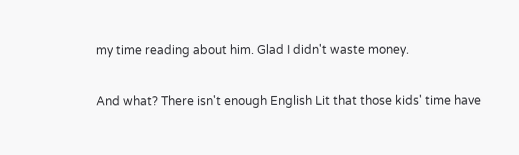my time reading about him. Glad I didn't waste money.

And what? There isn't enough English Lit that those kids' time have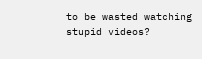to be wasted watching stupid videos?